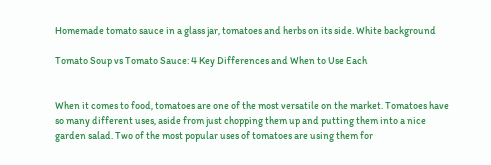Homemade tomato sauce in a glass jar, tomatoes and herbs on its side. White background

Tomato Soup vs Tomato Sauce: 4 Key Differences and When to Use Each


When it comes to food, tomatoes are one of the most versatile on the market. Tomatoes have so many different uses, aside from just chopping them up and putting them into a nice garden salad. Two of the most popular uses of tomatoes are using them for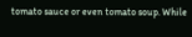tomato sauce or even tomato soup. While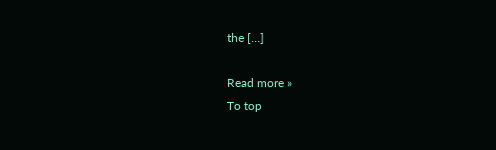the […]

Read more »
To top